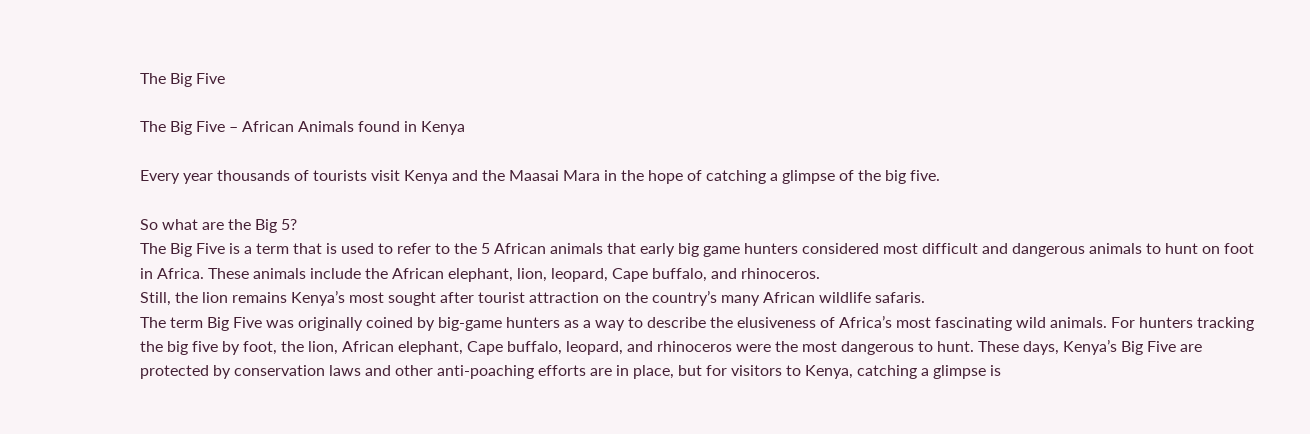The Big Five

The Big Five – African Animals found in Kenya

Every year thousands of tourists visit Kenya and the Maasai Mara in the hope of catching a glimpse of the big five.

So what are the Big 5?
The Big Five is a term that is used to refer to the 5 African animals that early big game hunters considered most difficult and dangerous animals to hunt on foot in Africa. These animals include the African elephant, lion, leopard, Cape buffalo, and rhinoceros.
Still, the lion remains Kenya’s most sought after tourist attraction on the country’s many African wildlife safaris.
The term Big Five was originally coined by big-game hunters as a way to describe the elusiveness of Africa’s most fascinating wild animals. For hunters tracking the big five by foot, the lion, African elephant, Cape buffalo, leopard, and rhinoceros were the most dangerous to hunt. These days, Kenya’s Big Five are protected by conservation laws and other anti-poaching efforts are in place, but for visitors to Kenya, catching a glimpse is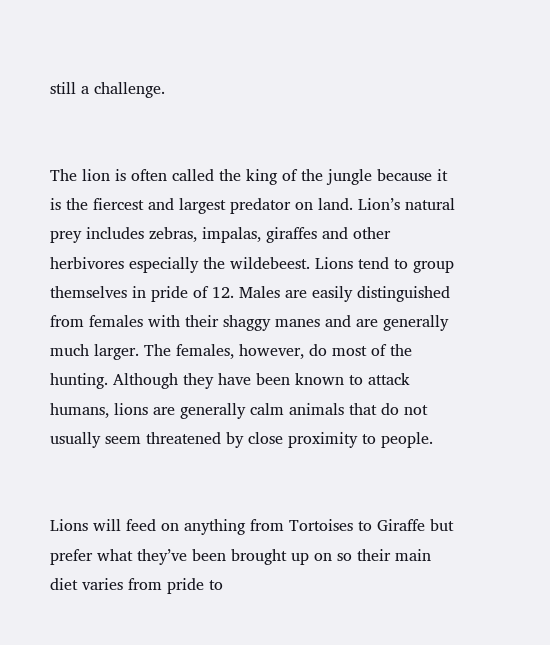still a challenge.


The lion is often called the king of the jungle because it is the fiercest and largest predator on land. Lion’s natural prey includes zebras, impalas, giraffes and other herbivores especially the wildebeest. Lions tend to group themselves in pride of 12. Males are easily distinguished from females with their shaggy manes and are generally much larger. The females, however, do most of the hunting. Although they have been known to attack humans, lions are generally calm animals that do not usually seem threatened by close proximity to people.


Lions will feed on anything from Tortoises to Giraffe but prefer what they’ve been brought up on so their main diet varies from pride to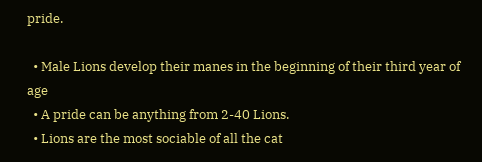pride.

  • Male Lions develop their manes in the beginning of their third year of age
  • A pride can be anything from 2-40 Lions.
  • Lions are the most sociable of all the cat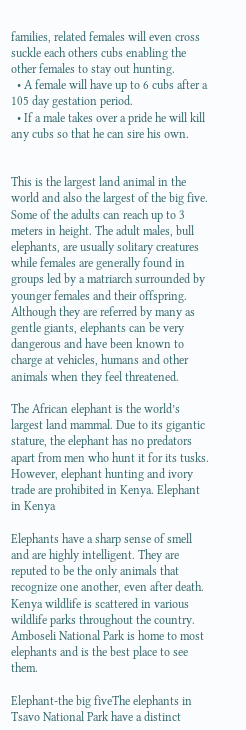families, related females will even cross suckle each others cubs enabling the other females to stay out hunting.
  • A female will have up to 6 cubs after a 105 day gestation period.
  • If a male takes over a pride he will kill any cubs so that he can sire his own.


This is the largest land animal in the world and also the largest of the big five. Some of the adults can reach up to 3 meters in height. The adult males, bull elephants, are usually solitary creatures while females are generally found in groups led by a matriarch surrounded by younger females and their offspring. Although they are referred by many as gentle giants, elephants can be very dangerous and have been known to charge at vehicles, humans and other animals when they feel threatened.

The African elephant is the world’s largest land mammal. Due to its gigantic stature, the elephant has no predators apart from men who hunt it for its tusks. However, elephant hunting and ivory trade are prohibited in Kenya. Elephant in Kenya

Elephants have a sharp sense of smell and are highly intelligent. They are reputed to be the only animals that recognize one another, even after death. Kenya wildlife is scattered in various wildlife parks throughout the country. Amboseli National Park is home to most elephants and is the best place to see them.

Elephant-the big fiveThe elephants in Tsavo National Park have a distinct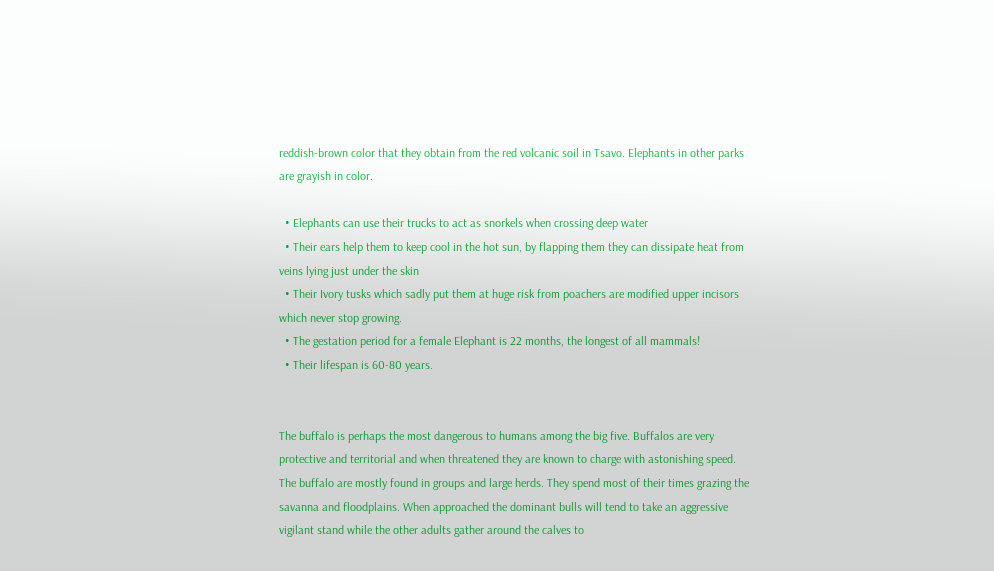reddish-brown color that they obtain from the red volcanic soil in Tsavo. Elephants in other parks are grayish in color.

  • Elephants can use their trucks to act as snorkels when crossing deep water
  • Their ears help them to keep cool in the hot sun, by flapping them they can dissipate heat from veins lying just under the skin
  • Their Ivory tusks which sadly put them at huge risk from poachers are modified upper incisors which never stop growing.
  • The gestation period for a female Elephant is 22 months, the longest of all mammals!
  • Their lifespan is 60-80 years.


The buffalo is perhaps the most dangerous to humans among the big five. Buffalos are very protective and territorial and when threatened they are known to charge with astonishing speed. The buffalo are mostly found in groups and large herds. They spend most of their times grazing the savanna and floodplains. When approached the dominant bulls will tend to take an aggressive vigilant stand while the other adults gather around the calves to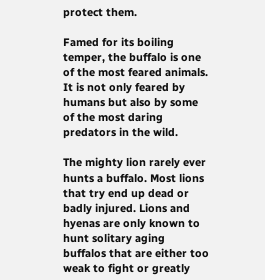protect them.

Famed for its boiling temper, the buffalo is one of the most feared animals. It is not only feared by humans but also by some of the most daring predators in the wild.

The mighty lion rarely ever hunts a buffalo. Most lions that try end up dead or badly injured. Lions and hyenas are only known to hunt solitary aging buffalos that are either too weak to fight or greatly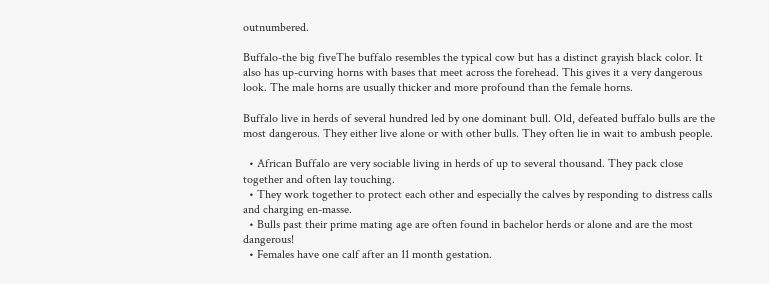outnumbered.

Buffalo-the big fiveThe buffalo resembles the typical cow but has a distinct grayish black color. It also has up-curving horns with bases that meet across the forehead. This gives it a very dangerous look. The male horns are usually thicker and more profound than the female horns.

Buffalo live in herds of several hundred led by one dominant bull. Old, defeated buffalo bulls are the most dangerous. They either live alone or with other bulls. They often lie in wait to ambush people.

  • African Buffalo are very sociable living in herds of up to several thousand. They pack close together and often lay touching.
  • They work together to protect each other and especially the calves by responding to distress calls and charging en-masse.
  • Bulls past their prime mating age are often found in bachelor herds or alone and are the most dangerous!
  • Females have one calf after an 11 month gestation.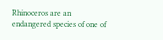Rhinoceros are an endangered species of one of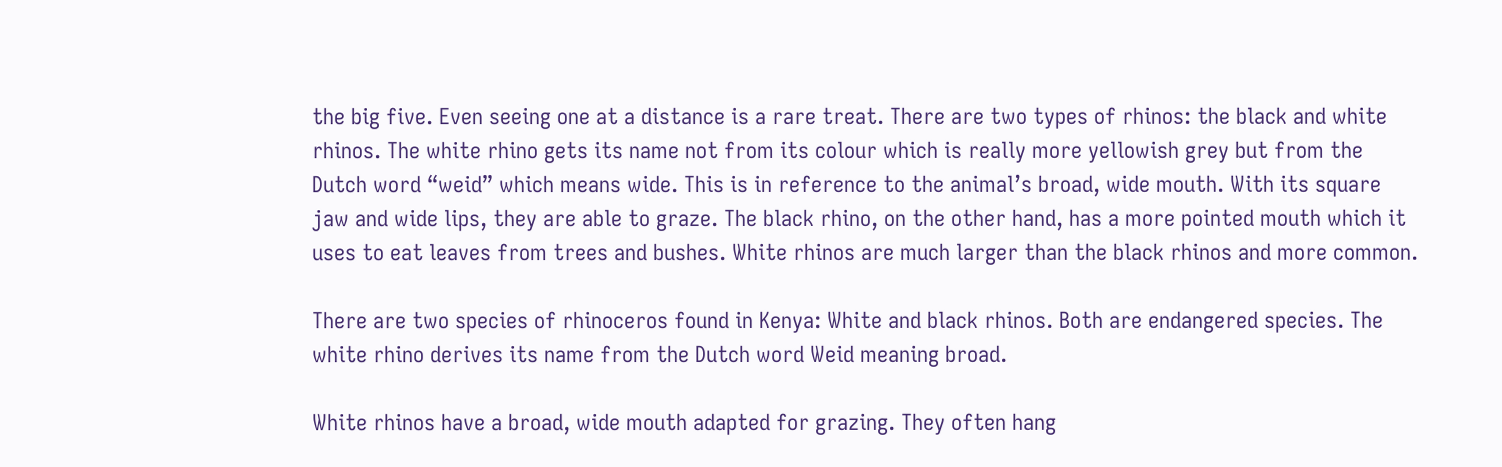the big five. Even seeing one at a distance is a rare treat. There are two types of rhinos: the black and white rhinos. The white rhino gets its name not from its colour which is really more yellowish grey but from the Dutch word “weid” which means wide. This is in reference to the animal’s broad, wide mouth. With its square jaw and wide lips, they are able to graze. The black rhino, on the other hand, has a more pointed mouth which it uses to eat leaves from trees and bushes. White rhinos are much larger than the black rhinos and more common.

There are two species of rhinoceros found in Kenya: White and black rhinos. Both are endangered species. The white rhino derives its name from the Dutch word Weid meaning broad.

White rhinos have a broad, wide mouth adapted for grazing. They often hang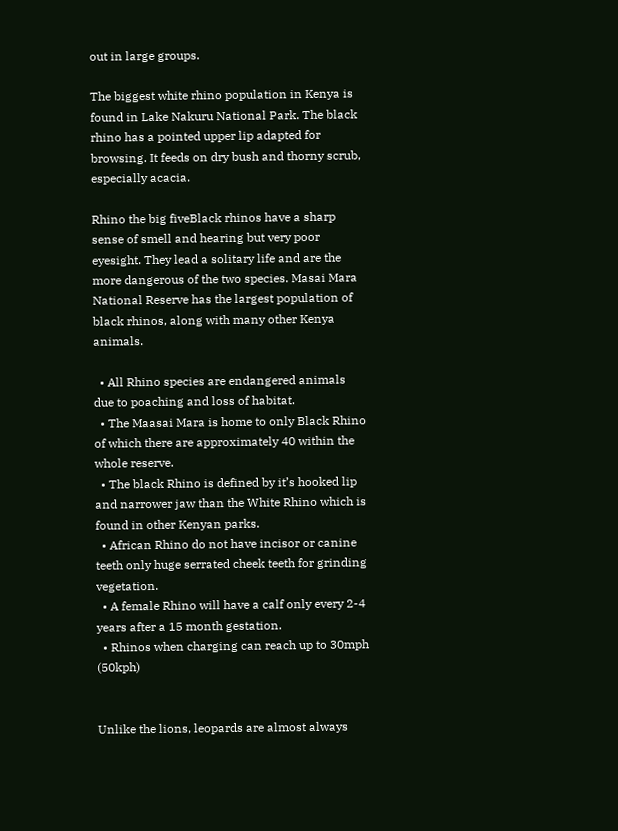out in large groups.

The biggest white rhino population in Kenya is found in Lake Nakuru National Park. The black rhino has a pointed upper lip adapted for browsing. It feeds on dry bush and thorny scrub, especially acacia.

Rhino the big fiveBlack rhinos have a sharp sense of smell and hearing but very poor eyesight. They lead a solitary life and are the more dangerous of the two species. Masai Mara National Reserve has the largest population of black rhinos, along with many other Kenya animals.

  • All Rhino species are endangered animals due to poaching and loss of habitat.
  • The Maasai Mara is home to only Black Rhino of which there are approximately 40 within the whole reserve.
  • The black Rhino is defined by it’s hooked lip and narrower jaw than the White Rhino which is found in other Kenyan parks.
  • African Rhino do not have incisor or canine teeth only huge serrated cheek teeth for grinding vegetation.
  • A female Rhino will have a calf only every 2-4 years after a 15 month gestation.
  • Rhinos when charging can reach up to 30mph (50kph)


Unlike the lions, leopards are almost always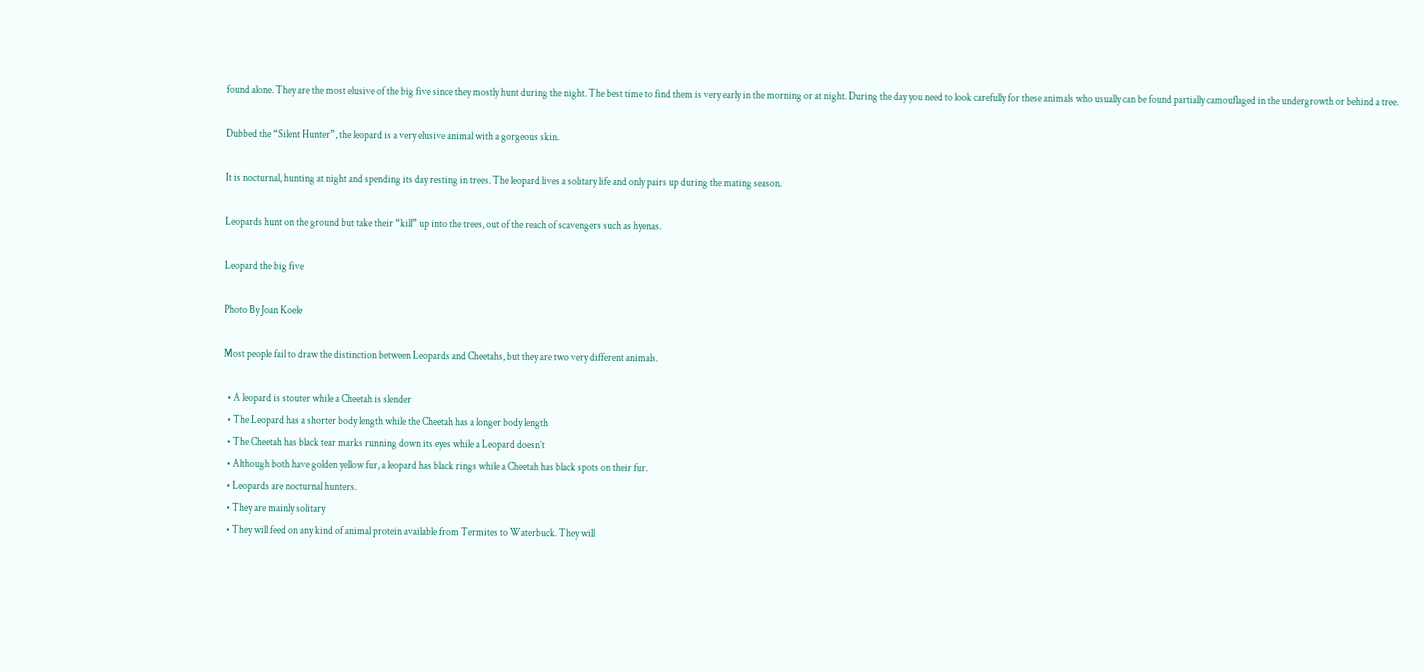found alone. They are the most elusive of the big five since they mostly hunt during the night. The best time to find them is very early in the morning or at night. During the day you need to look carefully for these animals who usually can be found partially camouflaged in the undergrowth or behind a tree.

Dubbed the “Silent Hunter”, the leopard is a very elusive animal with a gorgeous skin.

It is nocturnal, hunting at night and spending its day resting in trees. The leopard lives a solitary life and only pairs up during the mating season.

Leopards hunt on the ground but take their “kill” up into the trees, out of the reach of scavengers such as hyenas.

Leopard the big five

Photo By Joan Koele

Most people fail to draw the distinction between Leopards and Cheetahs, but they are two very different animals.

  • A leopard is stouter while a Cheetah is slender
  • The Leopard has a shorter body length while the Cheetah has a longer body length
  • The Cheetah has black tear marks running down its eyes while a Leopard doesn’t
  • Although both have golden yellow fur, a leopard has black rings while a Cheetah has black spots on their fur.
  • Leopards are nocturnal hunters.
  • They are mainly solitary
  • They will feed on any kind of animal protein available from Termites to Waterbuck. They will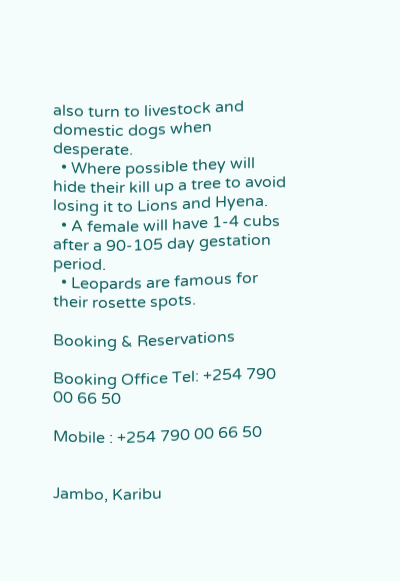also turn to livestock and domestic dogs when desperate.
  • Where possible they will hide their kill up a tree to avoid losing it to Lions and Hyena.
  • A female will have 1-4 cubs after a 90-105 day gestation period.
  • Leopards are famous for their rosette spots.

Booking & Reservations

Booking Office Tel: +254 790 00 66 50

Mobile : +254 790 00 66 50


Jambo, Karibu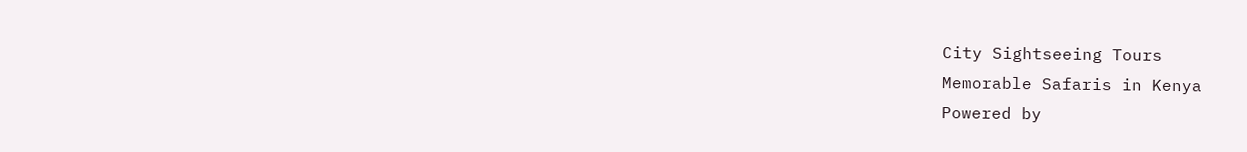City Sightseeing Tours
Memorable Safaris in Kenya
Powered by